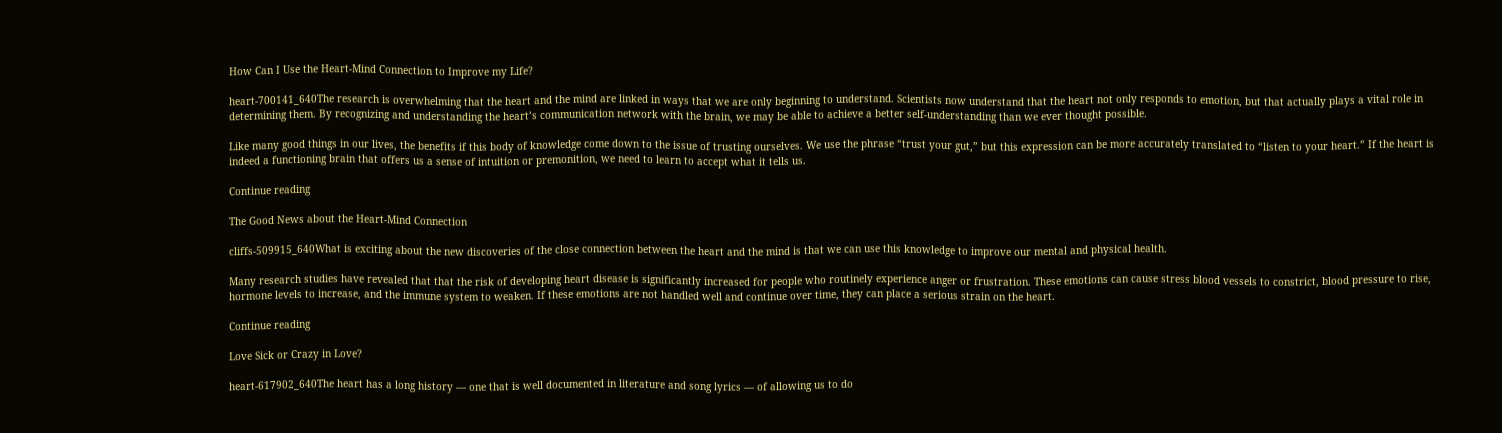How Can I Use the Heart-Mind Connection to Improve my Life?

heart-700141_640The research is overwhelming that the heart and the mind are linked in ways that we are only beginning to understand. Scientists now understand that the heart not only responds to emotion, but that actually plays a vital role in determining them. By recognizing and understanding the heart’s communication network with the brain, we may be able to achieve a better self-understanding than we ever thought possible.

Like many good things in our lives, the benefits if this body of knowledge come down to the issue of trusting ourselves. We use the phrase “trust your gut,” but this expression can be more accurately translated to “listen to your heart.” If the heart is indeed a functioning brain that offers us a sense of intuition or premonition, we need to learn to accept what it tells us.

Continue reading

The Good News about the Heart-Mind Connection

cliffs-509915_640What is exciting about the new discoveries of the close connection between the heart and the mind is that we can use this knowledge to improve our mental and physical health.

Many research studies have revealed that that the risk of developing heart disease is significantly increased for people who routinely experience anger or frustration. These emotions can cause stress blood vessels to constrict, blood pressure to rise, hormone levels to increase, and the immune system to weaken. If these emotions are not handled well and continue over time, they can place a serious strain on the heart.

Continue reading

Love Sick or Crazy in Love?

heart-617902_640The heart has a long history — one that is well documented in literature and song lyrics — of allowing us to do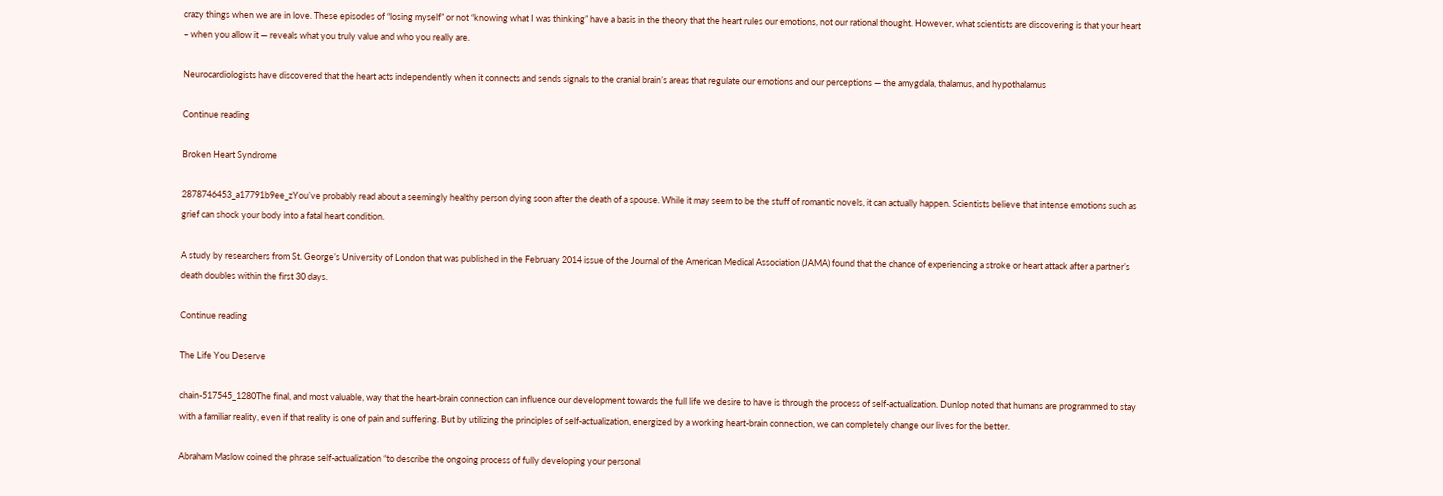crazy things when we are in love. These episodes of “losing myself” or not “knowing what I was thinking” have a basis in the theory that the heart rules our emotions, not our rational thought. However, what scientists are discovering is that your heart – when you allow it — reveals what you truly value and who you really are.

Neurocardiologists have discovered that the heart acts independently when it connects and sends signals to the cranial brain’s areas that regulate our emotions and our perceptions — the amygdala, thalamus, and hypothalamus

Continue reading

Broken Heart Syndrome

2878746453_a17791b9ee_zYou’ve probably read about a seemingly healthy person dying soon after the death of a spouse. While it may seem to be the stuff of romantic novels, it can actually happen. Scientists believe that intense emotions such as grief can shock your body into a fatal heart condition.

A study by researchers from St. George’s University of London that was published in the February 2014 issue of the Journal of the American Medical Association (JAMA) found that the chance of experiencing a stroke or heart attack after a partner’s death doubles within the first 30 days.

Continue reading

The Life You Deserve

chain-517545_1280The final, and most valuable, way that the heart-brain connection can influence our development towards the full life we desire to have is through the process of self-actualization. Dunlop noted that humans are programmed to stay with a familiar reality, even if that reality is one of pain and suffering. But by utilizing the principles of self-actualization, energized by a working heart-brain connection, we can completely change our lives for the better.

Abraham Maslow coined the phrase self-actualization “to describe the ongoing process of fully developing your personal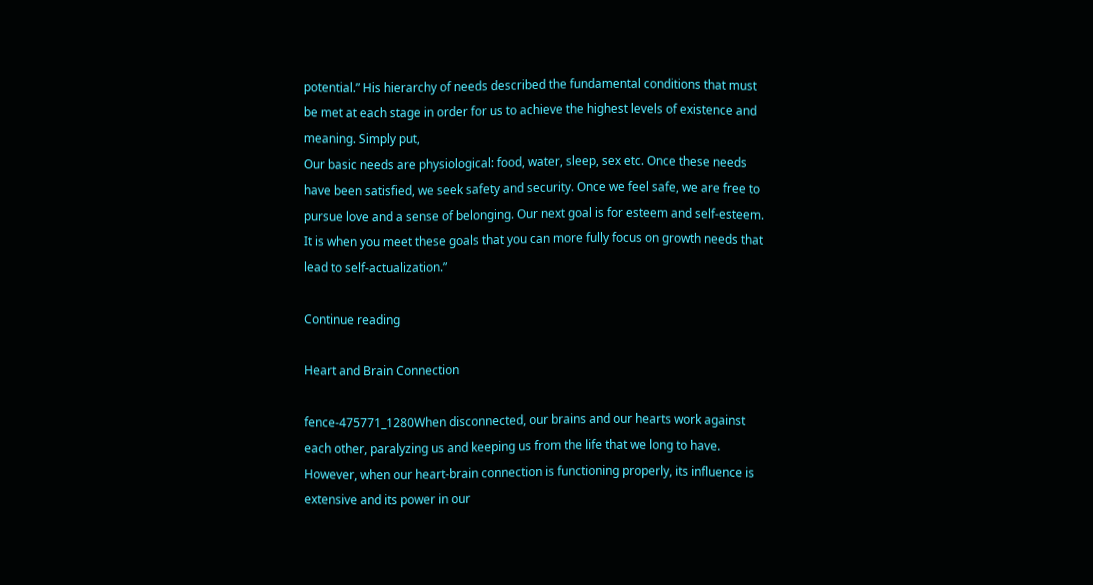potential.” His hierarchy of needs described the fundamental conditions that must be met at each stage in order for us to achieve the highest levels of existence and meaning. Simply put,
Our basic needs are physiological: food, water, sleep, sex etc. Once these needs have been satisfied, we seek safety and security. Once we feel safe, we are free to pursue love and a sense of belonging. Our next goal is for esteem and self-esteem. It is when you meet these goals that you can more fully focus on growth needs that lead to self-actualization.”

Continue reading

Heart and Brain Connection

fence-475771_1280When disconnected, our brains and our hearts work against each other, paralyzing us and keeping us from the life that we long to have. However, when our heart-brain connection is functioning properly, its influence is extensive and its power in our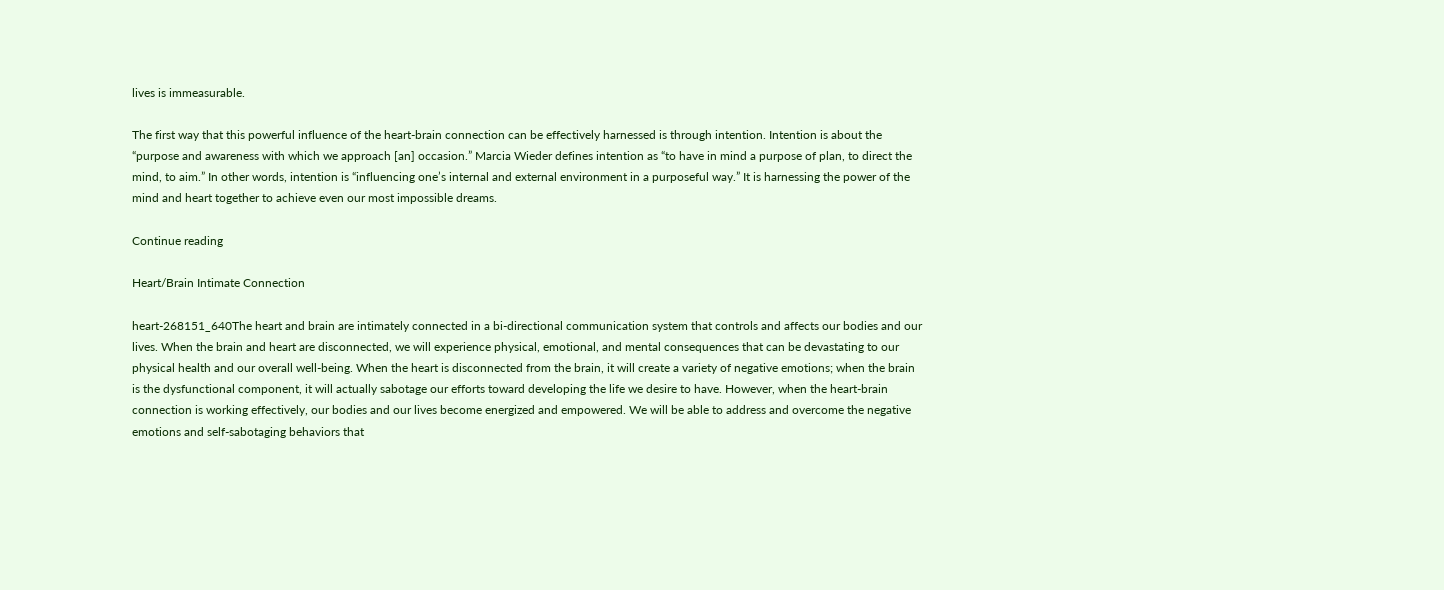lives is immeasurable.

The first way that this powerful influence of the heart-brain connection can be effectively harnessed is through intention. Intention is about the “purpose and awareness with which we approach [an] occasion.” Marcia Wieder defines intention as “to have in mind a purpose of plan, to direct the mind, to aim.” In other words, intention is “influencing one’s internal and external environment in a purposeful way.” It is harnessing the power of the mind and heart together to achieve even our most impossible dreams.

Continue reading

Heart/Brain Intimate Connection

heart-268151_640The heart and brain are intimately connected in a bi-directional communication system that controls and affects our bodies and our lives. When the brain and heart are disconnected, we will experience physical, emotional, and mental consequences that can be devastating to our physical health and our overall well-being. When the heart is disconnected from the brain, it will create a variety of negative emotions; when the brain is the dysfunctional component, it will actually sabotage our efforts toward developing the life we desire to have. However, when the heart-brain connection is working effectively, our bodies and our lives become energized and empowered. We will be able to address and overcome the negative emotions and self-sabotaging behaviors that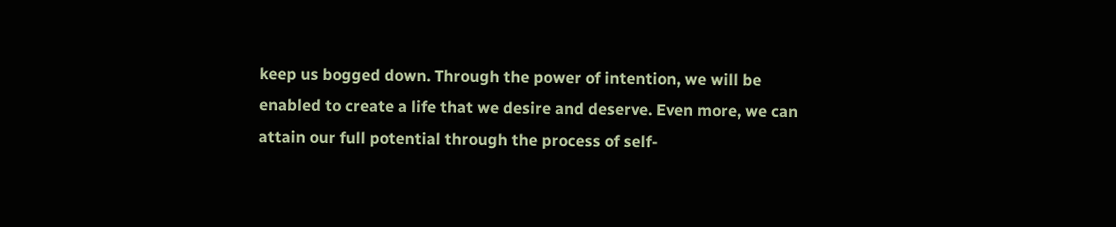keep us bogged down. Through the power of intention, we will be enabled to create a life that we desire and deserve. Even more, we can attain our full potential through the process of self-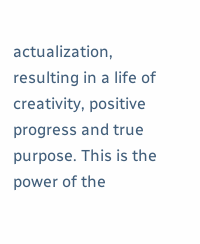actualization, resulting in a life of creativity, positive progress and true purpose. This is the power of the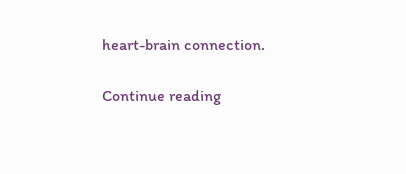heart-brain connection.

Continue reading